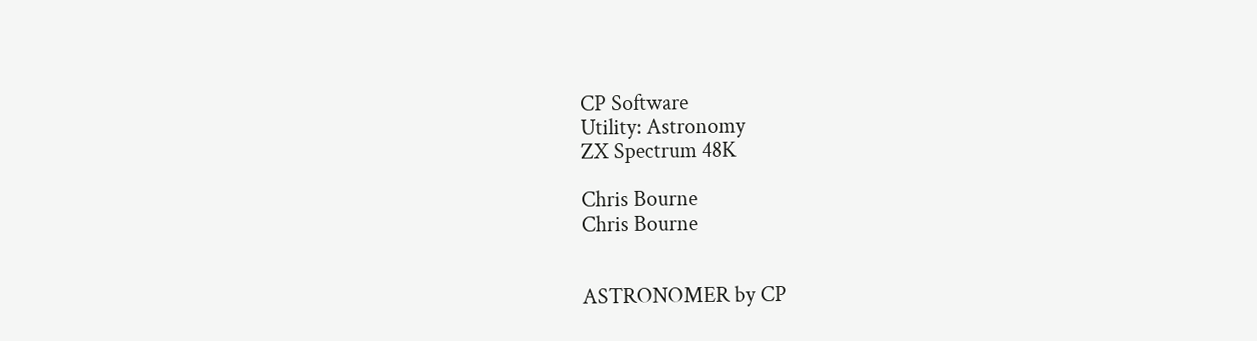CP Software
Utility: Astronomy
ZX Spectrum 48K

Chris Bourne
Chris Bourne


ASTRONOMER by CP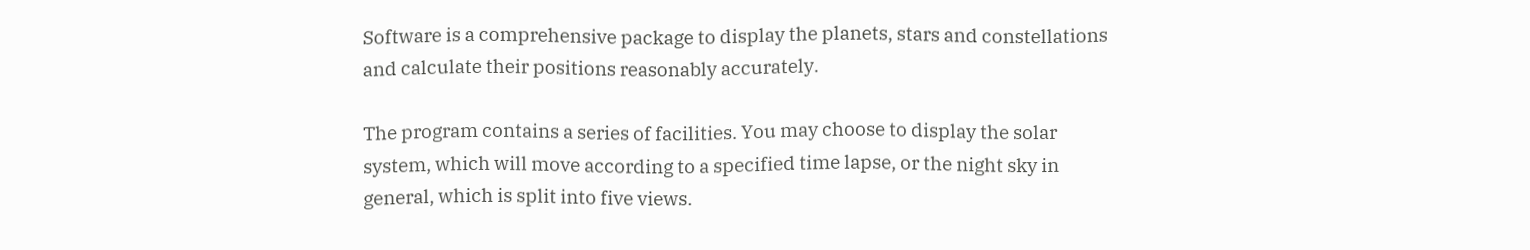Software is a comprehensive package to display the planets, stars and constellations and calculate their positions reasonably accurately.

The program contains a series of facilities. You may choose to display the solar system, which will move according to a specified time lapse, or the night sky in general, which is split into five views.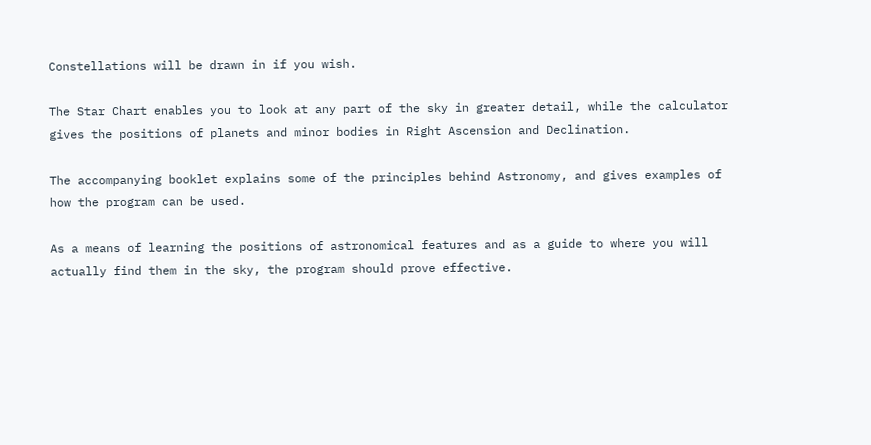Constellations will be drawn in if you wish.

The Star Chart enables you to look at any part of the sky in greater detail, while the calculator gives the positions of planets and minor bodies in Right Ascension and Declination.

The accompanying booklet explains some of the principles behind Astronomy, and gives examples of how the program can be used.

As a means of learning the positions of astronomical features and as a guide to where you will actually find them in the sky, the program should prove effective.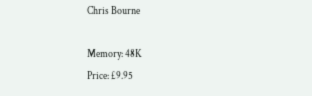Chris Bourne

Memory: 48K
Price: £9.95